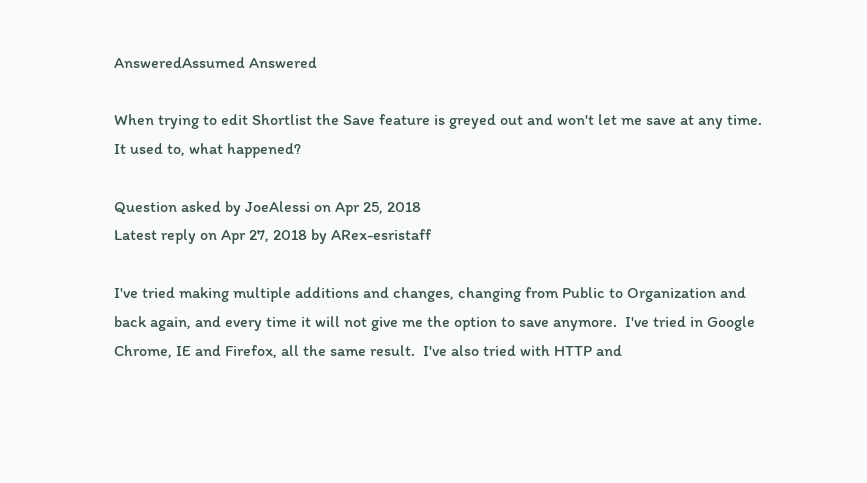AnsweredAssumed Answered

When trying to edit Shortlist the Save feature is greyed out and won't let me save at any time.  It used to, what happened?

Question asked by JoeAlessi on Apr 25, 2018
Latest reply on Apr 27, 2018 by ARex-esristaff

I've tried making multiple additions and changes, changing from Public to Organization and back again, and every time it will not give me the option to save anymore.  I've tried in Google Chrome, IE and Firefox, all the same result.  I've also tried with HTTP and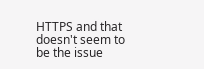HTTPS and that doesn't seem to be the issue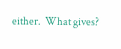either.  What gives?